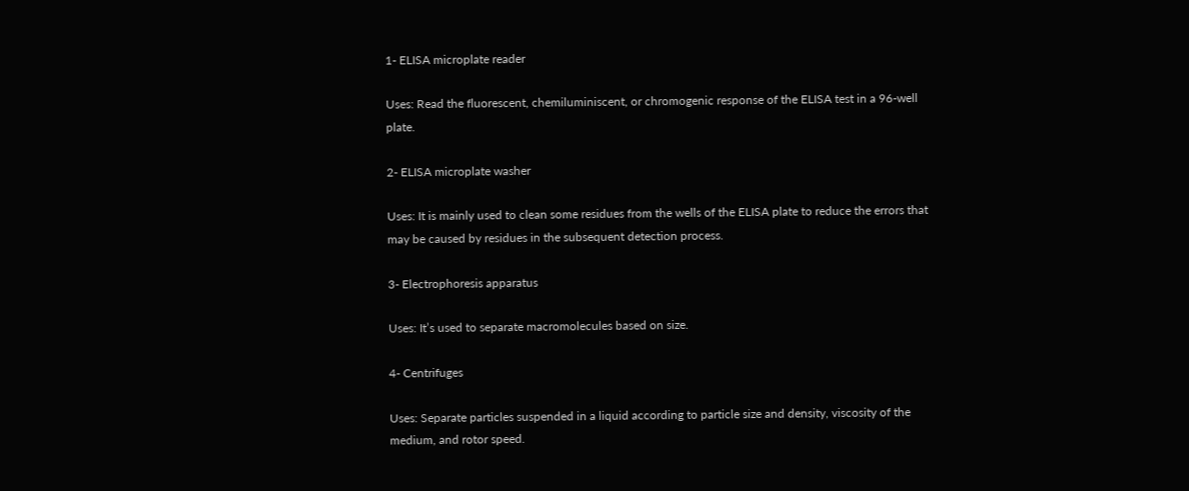1- ELISA microplate reader

Uses: Read the fluorescent, chemiluminiscent, or chromogenic response of the ELISA test in a 96-well plate.

2- ELISA microplate washer

Uses: It is mainly used to clean some residues from the wells of the ELISA plate to reduce the errors that may be caused by residues in the subsequent detection process.

3- Electrophoresis apparatus

Uses: It’s used to separate macromolecules based on size.

4- Centrifuges

Uses: Separate particles suspended in a liquid according to particle size and density, viscosity of the medium, and rotor speed.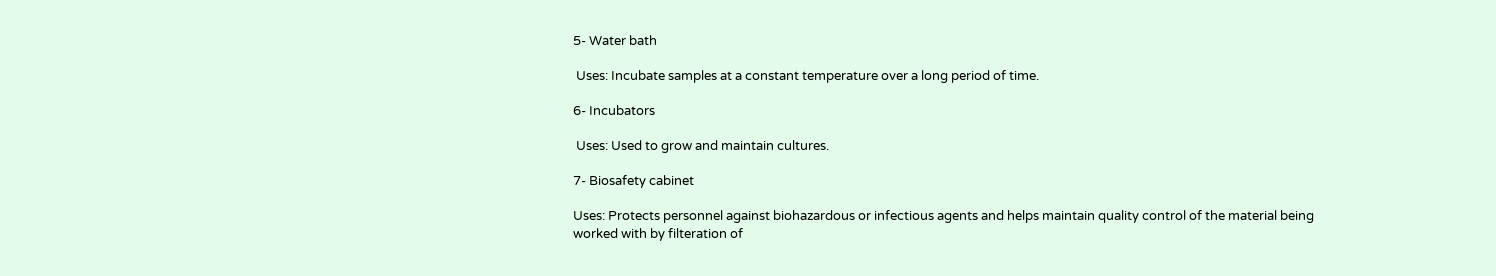5- Water bath

 Uses: Incubate samples at a constant temperature over a long period of time.

6- Incubators

 Uses: Used to grow and maintain cultures.

7- Biosafety cabinet

Uses: Protects personnel against biohazardous or infectious agents and helps maintain quality control of the material being worked with by filteration of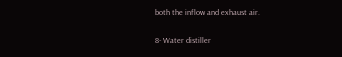both the inflow and exhaust air.

8- Water distiller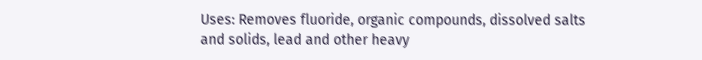Uses: Removes fluoride, organic compounds, dissolved salts and solids, lead and other heavy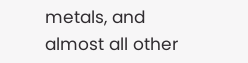metals, and almost all other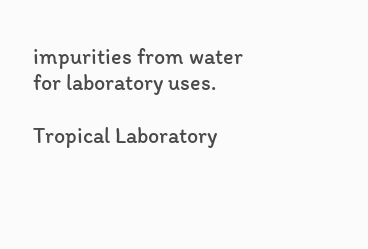impurities from water for laboratory uses.

Tropical Laboratory